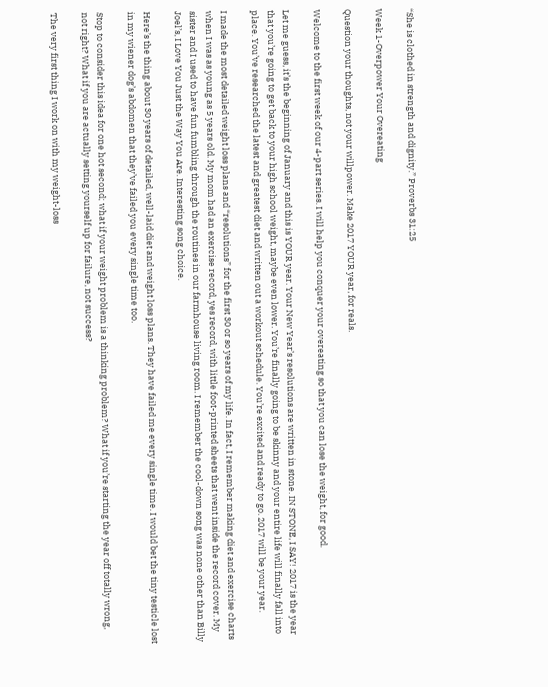“She is clothed in strength and dignity.” Proverbs 31:25

Week 1-Overpower Your Overeating

Question your thoughts, not your willpower. Make 2017 YOUR year, for reals.

Welcome to the first week of our 4-part series. I will help you conquer your overeating so that you can lose the weight, for good.

Let me guess, it’s the beginning of January and this is YOUR year. Your New Year’s resolutions are written in stone. IN STONE, I SAY! 2017 is the year that you’re going to get back to your high school weight, maybe even lower. You’re finally going to be skinny and your entire life will finally fall into place. You’ve researched the latest and greatest diet and written out a workout schedule. You’re excited and ready to go. 2017 will be your year.

I made the most detailed weight loss plans and “resolutions” for the first 30 or so years of my life. In fact, I remember making diet and exercise charts when I was as young as 5 years old. My mom had an exercise record, yes record, with little foot-printed sheets that went inside the record cover. My sister and I used to have fun fumbling through the routines in our farmhouse living room. I remember the cool-down song was none other than Billy Joel’s, I Love You Just the Way You Are. Interesting song choice.

Here’s the thing about 30 years of detailed, well-laid diet and weight loss plans. They have failed me every single time. I would bet the tiny testicle lost in my wiener dog’s abdomen that they’ve failed you every single time too.

Stop to consider this idea for one hot second; what if your weight problem is a thinking problem? What if you’re starting the year off totally wrong, not right? What if you are actually setting yourself up for failure, not success?

The very first thing I work on with my weight-loss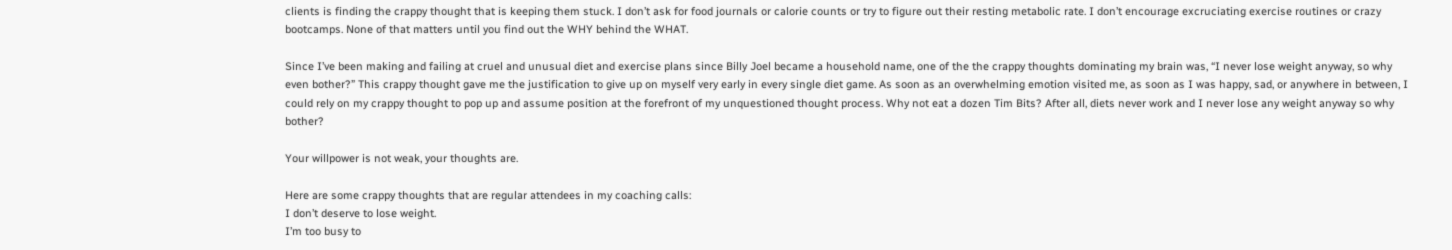clients is finding the crappy thought that is keeping them stuck. I don’t ask for food journals or calorie counts or try to figure out their resting metabolic rate. I don’t encourage excruciating exercise routines or crazy bootcamps. None of that matters until you find out the WHY behind the WHAT.

Since I’ve been making and failing at cruel and unusual diet and exercise plans since Billy Joel became a household name, one of the the crappy thoughts dominating my brain was, “I never lose weight anyway, so why even bother?” This crappy thought gave me the justification to give up on myself very early in every single diet game. As soon as an overwhelming emotion visited me, as soon as I was happy, sad, or anywhere in between, I could rely on my crappy thought to pop up and assume position at the forefront of my unquestioned thought process. Why not eat a dozen Tim Bits? After all, diets never work and I never lose any weight anyway so why bother?

Your willpower is not weak, your thoughts are.

Here are some crappy thoughts that are regular attendees in my coaching calls:
I don’t deserve to lose weight.
I’m too busy to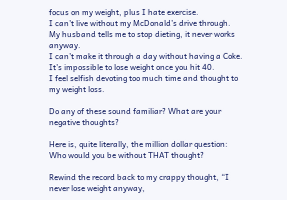focus on my weight, plus I hate exercise.
I can’t live without my McDonald’s drive through.
My husband tells me to stop dieting, it never works anyway.
I can’t make it through a day without having a Coke.
It’s impossible to lose weight once you hit 40.
I feel selfish devoting too much time and thought to my weight loss.

Do any of these sound familiar? What are your negative thoughts?

Here is, quite literally, the million dollar question: Who would you be without THAT thought?

Rewind the record back to my crappy thought, “I never lose weight anyway,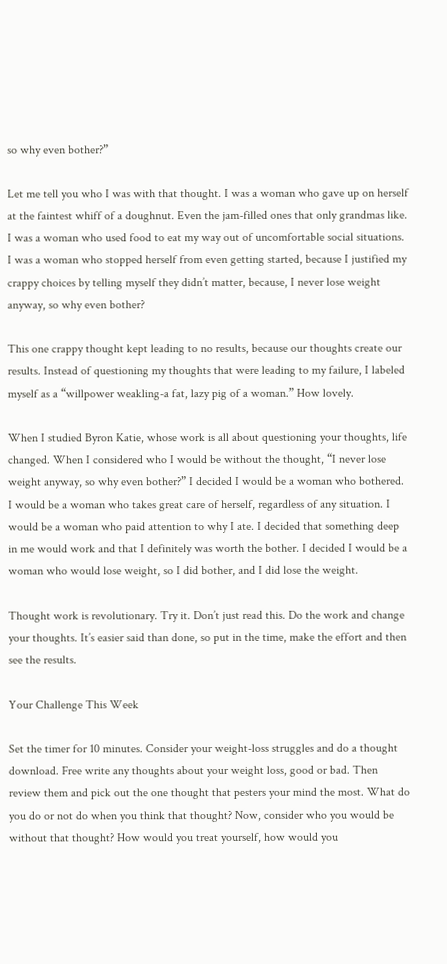so why even bother?”

Let me tell you who I was with that thought. I was a woman who gave up on herself at the faintest whiff of a doughnut. Even the jam-filled ones that only grandmas like. I was a woman who used food to eat my way out of uncomfortable social situations. I was a woman who stopped herself from even getting started, because I justified my crappy choices by telling myself they didn’t matter, because, I never lose weight anyway, so why even bother?

This one crappy thought kept leading to no results, because our thoughts create our results. Instead of questioning my thoughts that were leading to my failure, I labeled myself as a “willpower weakling-a fat, lazy pig of a woman.” How lovely.

When I studied Byron Katie, whose work is all about questioning your thoughts, life changed. When I considered who I would be without the thought, “I never lose weight anyway, so why even bother?” I decided I would be a woman who bothered. I would be a woman who takes great care of herself, regardless of any situation. I would be a woman who paid attention to why I ate. I decided that something deep in me would work and that I definitely was worth the bother. I decided I would be a woman who would lose weight, so I did bother, and I did lose the weight.

Thought work is revolutionary. Try it. Don’t just read this. Do the work and change your thoughts. It’s easier said than done, so put in the time, make the effort and then see the results.

Your Challenge This Week

Set the timer for 10 minutes. Consider your weight-loss struggles and do a thought download. Free write any thoughts about your weight loss, good or bad. Then review them and pick out the one thought that pesters your mind the most. What do you do or not do when you think that thought? Now, consider who you would be without that thought? How would you treat yourself, how would you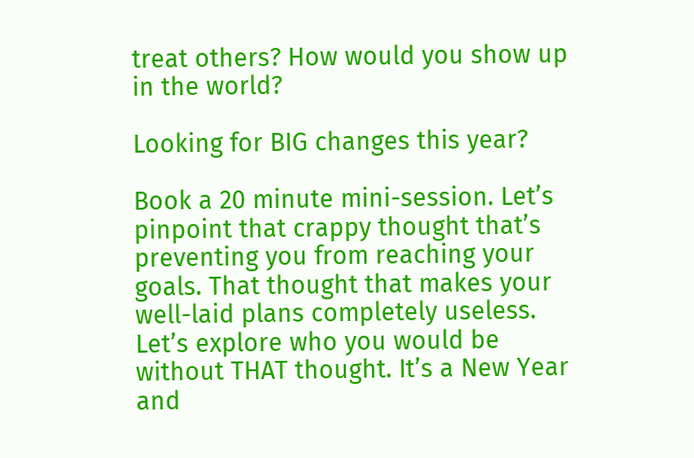treat others? How would you show up in the world?

Looking for BIG changes this year?

Book a 20 minute mini-session. Let’s pinpoint that crappy thought that’s preventing you from reaching your goals. That thought that makes your well-laid plans completely useless. Let’s explore who you would be without THAT thought. It’s a New Year and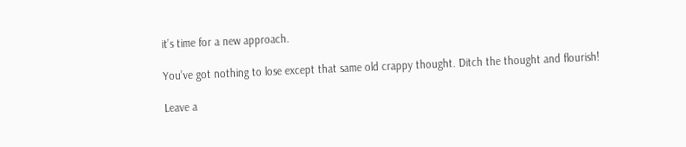it’s time for a new approach.

You’ve got nothing to lose except that same old crappy thought. Ditch the thought and flourish!

Leave a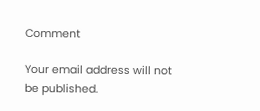Comment

Your email address will not be published.